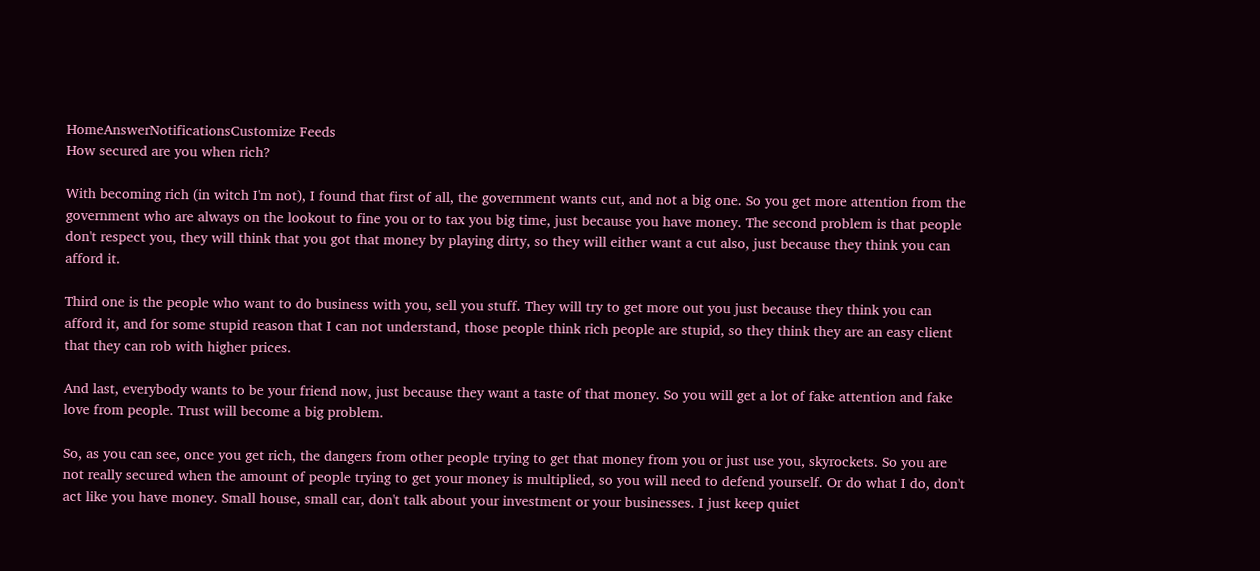HomeAnswerNotificationsCustomize Feeds
How secured are you when rich?

With becoming rich (in witch I'm not), I found that first of all, the government wants cut, and not a big one. So you get more attention from the government who are always on the lookout to fine you or to tax you big time, just because you have money. The second problem is that people don't respect you, they will think that you got that money by playing dirty, so they will either want a cut also, just because they think you can afford it.

Third one is the people who want to do business with you, sell you stuff. They will try to get more out you just because they think you can afford it, and for some stupid reason that I can not understand, those people think rich people are stupid, so they think they are an easy client that they can rob with higher prices.

And last, everybody wants to be your friend now, just because they want a taste of that money. So you will get a lot of fake attention and fake love from people. Trust will become a big problem.

So, as you can see, once you get rich, the dangers from other people trying to get that money from you or just use you, skyrockets. So you are not really secured when the amount of people trying to get your money is multiplied, so you will need to defend yourself. Or do what I do, don't act like you have money. Small house, small car, don't talk about your investment or your businesses. I just keep quiet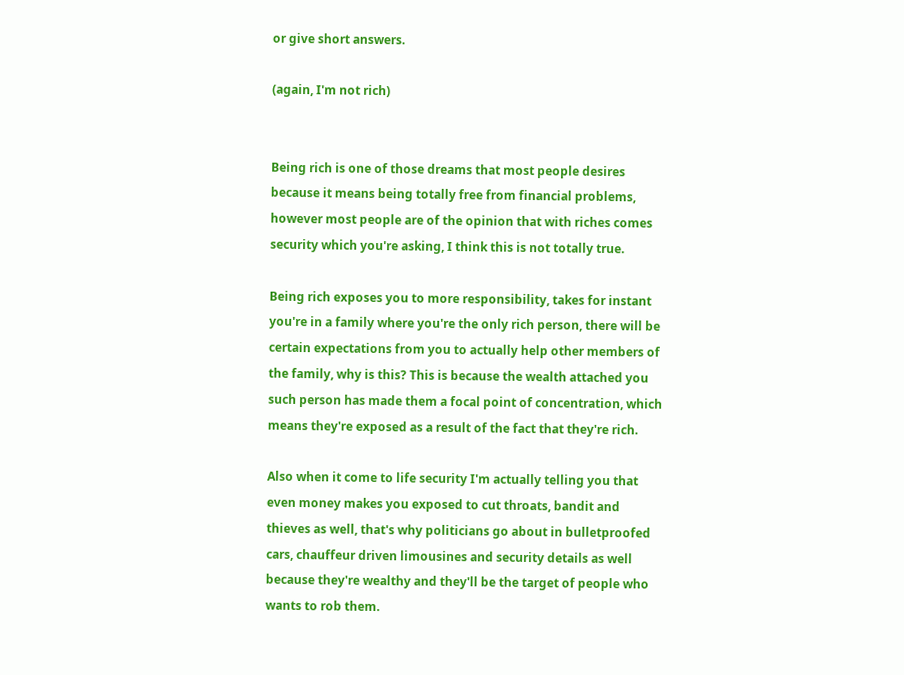or give short answers.

(again, I'm not rich)


Being rich is one of those dreams that most people desires because it means being totally free from financial problems, however most people are of the opinion that with riches comes security which you're asking, I think this is not totally true.

Being rich exposes you to more responsibility, takes for instant you're in a family where you're the only rich person, there will be certain expectations from you to actually help other members of the family, why is this? This is because the wealth attached you such person has made them a focal point of concentration, which means they're exposed as a result of the fact that they're rich.

Also when it come to life security I'm actually telling you that even money makes you exposed to cut throats, bandit and thieves as well, that's why politicians go about in bulletproofed cars, chauffeur driven limousines and security details as well because they're wealthy and they'll be the target of people who wants to rob them.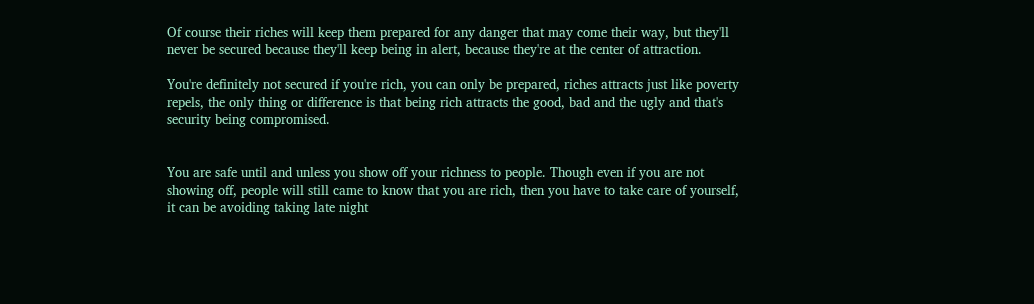Of course their riches will keep them prepared for any danger that may come their way, but they'll never be secured because they'll keep being in alert, because they're at the center of attraction.

You're definitely not secured if you're rich, you can only be prepared, riches attracts just like poverty repels, the only thing or difference is that being rich attracts the good, bad and the ugly and that's security being compromised.


You are safe until and unless you show off your richness to people. Though even if you are not showing off, people will still came to know that you are rich, then you have to take care of yourself, it can be avoiding taking late night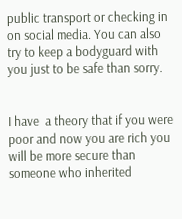public transport or checking in on social media. You can also try to keep a bodyguard with you just to be safe than sorry.


I have  a theory that if you were poor and now you are rich you will be more secure than someone who inherited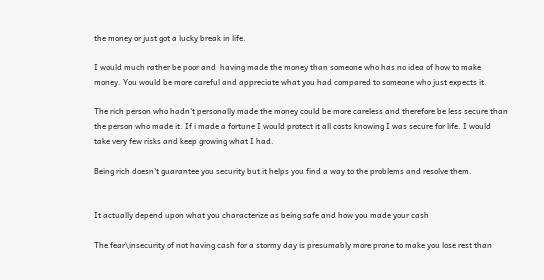the money or just got a lucky break in life.

I would much rather be poor and  having made the money than someone who has no idea of how to make money. You would be more careful and appreciate what you had compared to someone who just expects it.

The rich person who hadn't personally made the money could be more careless and therefore be less secure than the person who made it. If i made a fortune I would protect it all costs knowing I was secure for life. I would take very few risks and keep growing what I had.

Being rich doesn't guarantee you security but it helps you find a way to the problems and resolve them.


It actually depend upon what you characterize as being safe and how you made your cash

The fear\insecurity of not having cash for a stormy day is presumably more prone to make you lose rest than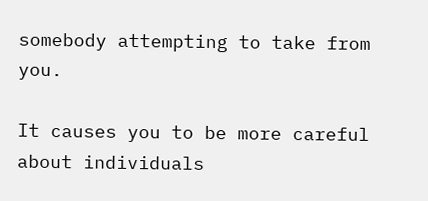somebody attempting to take from you.

It causes you to be more careful about individuals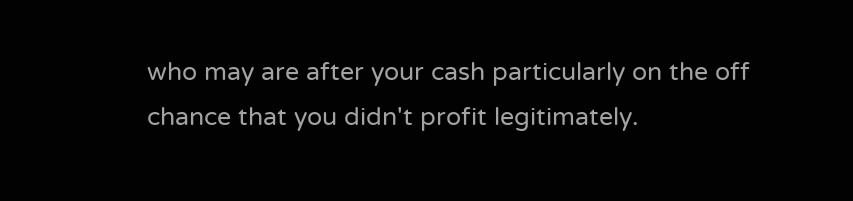who may are after your cash particularly on the off chance that you didn't profit legitimately.